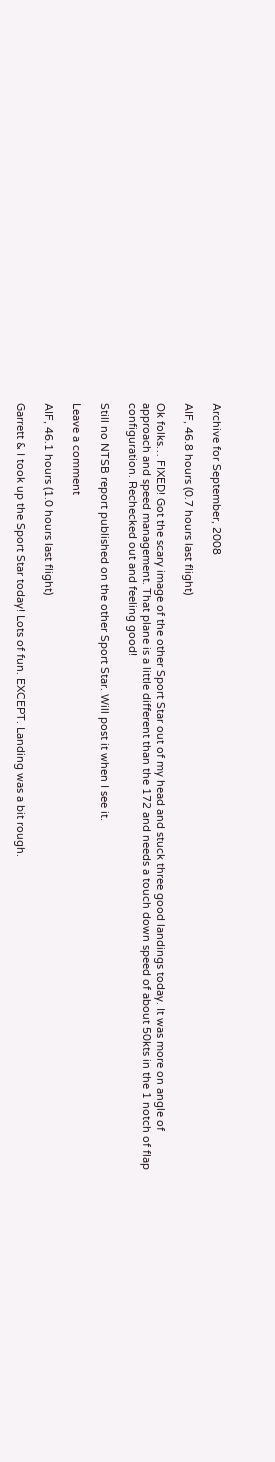Archive for September, 2008

AIF, 46.8 hours (0.7 hours last flight)

Ok folks… FIXED! Got the scary image of the other Sport Star out of my head and stuck three good landings today. It was more on angle of approach and speed management. That plane is a little different than the 172 and needs a touch down speed of about 50kts in the 1 notch of flap configuration. Rechecked out and feeling good!

Still no NTSB report published on the other Sport Star. Will post it when I see it.

Leave a comment

AIF, 46.1 hours (1.0 hours last flight)

Garrett & I took up the Sport Star today! Lots of fun. EXCEPT. Landing was a bit rough.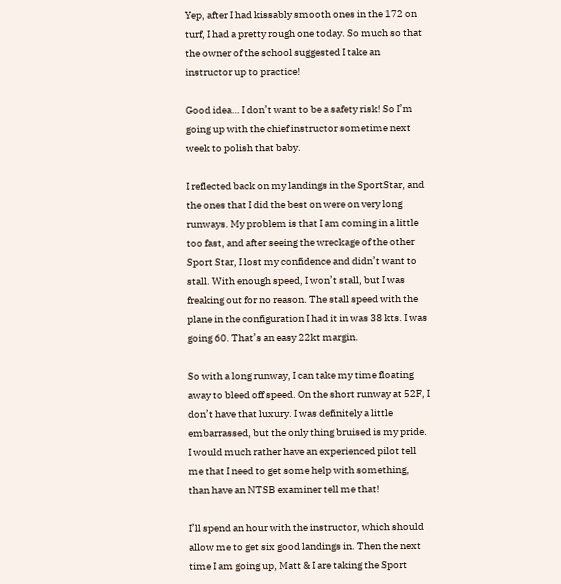Yep, after I had kissably smooth ones in the 172 on turf, I had a pretty rough one today. So much so that the owner of the school suggested I take an instructor up to practice!

Good idea… I don’t want to be a safety risk! So I’m going up with the chief instructor sometime next week to polish that baby.

I reflected back on my landings in the SportStar, and the ones that I did the best on were on very long runways. My problem is that I am coming in a little too fast, and after seeing the wreckage of the other Sport Star, I lost my confidence and didn’t want to stall. With enough speed, I won’t stall, but I was freaking out for no reason. The stall speed with the plane in the configuration I had it in was 38 kts. I was going 60. That’s an easy 22kt margin.

So with a long runway, I can take my time floating away to bleed off speed. On the short runway at 52F, I don’t have that luxury. I was definitely a little embarrassed, but the only thing bruised is my pride. I would much rather have an experienced pilot tell me that I need to get some help with something, than have an NTSB examiner tell me that!

I’ll spend an hour with the instructor, which should allow me to get six good landings in. Then the next time I am going up, Matt & I are taking the Sport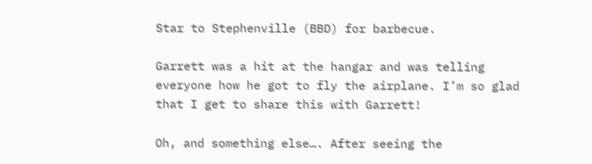Star to Stephenville (BBD) for barbecue.

Garrett was a hit at the hangar and was telling everyone how he got to fly the airplane. I’m so glad that I get to share this with Garrett!

Oh, and something else…. After seeing the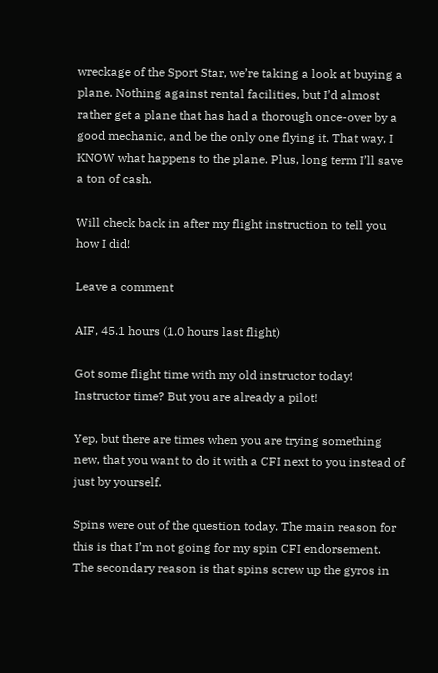wreckage of the Sport Star, we’re taking a look at buying a plane. Nothing against rental facilities, but I’d almost rather get a plane that has had a thorough once-over by a good mechanic, and be the only one flying it. That way, I KNOW what happens to the plane. Plus, long term I’ll save a ton of cash.

Will check back in after my flight instruction to tell you how I did!

Leave a comment

AIF, 45.1 hours (1.0 hours last flight)

Got some flight time with my old instructor today! Instructor time? But you are already a pilot!

Yep, but there are times when you are trying something new, that you want to do it with a CFI next to you instead of just by yourself.

Spins were out of the question today. The main reason for this is that I’m not going for my spin CFI endorsement. The secondary reason is that spins screw up the gyros in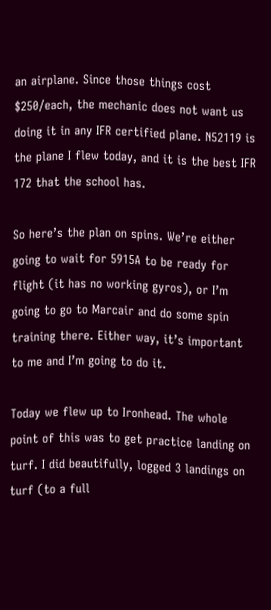an airplane. Since those things cost $250/each, the mechanic does not want us doing it in any IFR certified plane. N52119 is the plane I flew today, and it is the best IFR 172 that the school has.

So here’s the plan on spins. We’re either going to wait for 5915A to be ready for flight (it has no working gyros), or I’m going to go to Marcair and do some spin training there. Either way, it’s important to me and I’m going to do it.

Today we flew up to Ironhead. The whole point of this was to get practice landing on turf. I did beautifully, logged 3 landings on turf (to a full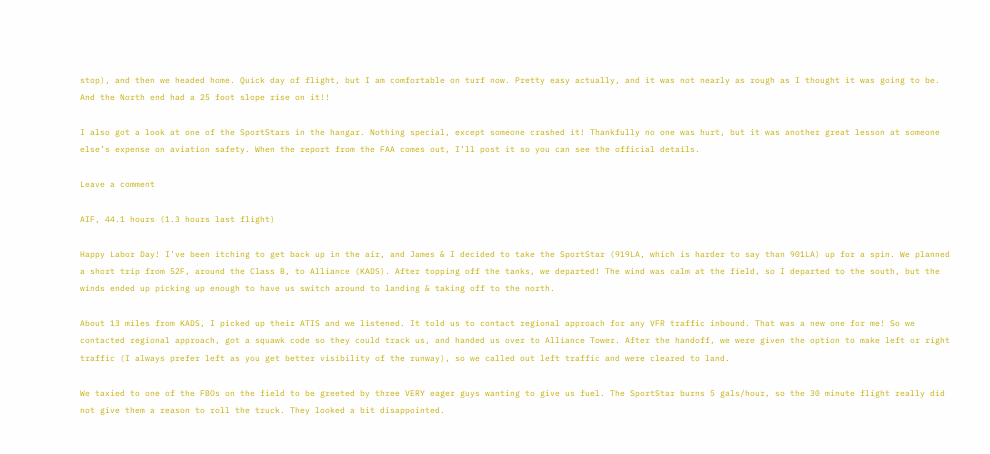stop), and then we headed home. Quick day of flight, but I am comfortable on turf now. Pretty easy actually, and it was not nearly as rough as I thought it was going to be. And the North end had a 25 foot slope rise on it!!

I also got a look at one of the SportStars in the hangar. Nothing special, except someone crashed it! Thankfully no one was hurt, but it was another great lesson at someone else’s expense on aviation safety. When the report from the FAA comes out, I’ll post it so you can see the official details.

Leave a comment

AIF, 44.1 hours (1.3 hours last flight)

Happy Labor Day! I’ve been itching to get back up in the air, and James & I decided to take the SportStar (919LA, which is harder to say than 901LA) up for a spin. We planned a short trip from 52F, around the Class B, to Alliance (KADS). After topping off the tanks, we departed! The wind was calm at the field, so I departed to the south, but the winds ended up picking up enough to have us switch around to landing & taking off to the north.

About 13 miles from KADS, I picked up their ATIS and we listened. It told us to contact regional approach for any VFR traffic inbound. That was a new one for me! So we contacted regional approach, got a squawk code so they could track us, and handed us over to Alliance Tower. After the handoff, we were given the option to make left or right traffic (I always prefer left as you get better visibility of the runway), so we called out left traffic and were cleared to land.

We taxied to one of the FBOs on the field to be greeted by three VERY eager guys wanting to give us fuel. The SportStar burns 5 gals/hour, so the 30 minute flight really did not give them a reason to roll the truck. They looked a bit disappointed.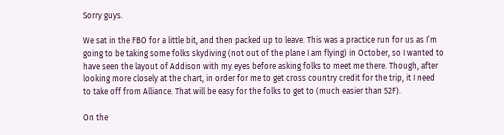Sorry guys.

We sat in the FBO for a little bit, and then packed up to leave. This was a practice run for us as I’m going to be taking some folks skydiving (not out of the plane I am flying) in October, so I wanted to have seen the layout of Addison with my eyes before asking folks to meet me there. Though, after looking more closely at the chart, in order for me to get cross country credit for the trip, it I need to take off from Alliance. That will be easy for the folks to get to (much easier than 52F).

On the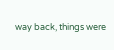way back, things were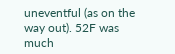uneventful (as on the way out). 52F was much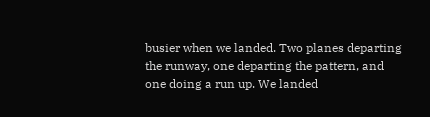busier when we landed. Two planes departing the runway, one departing the pattern, and one doing a run up. We landed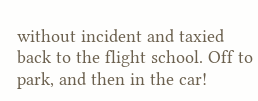without incident and taxied back to the flight school. Off to park, and then in the car!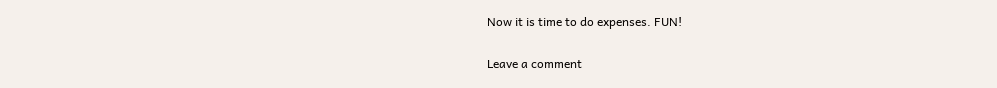Now it is time to do expenses. FUN!

Leave a comment